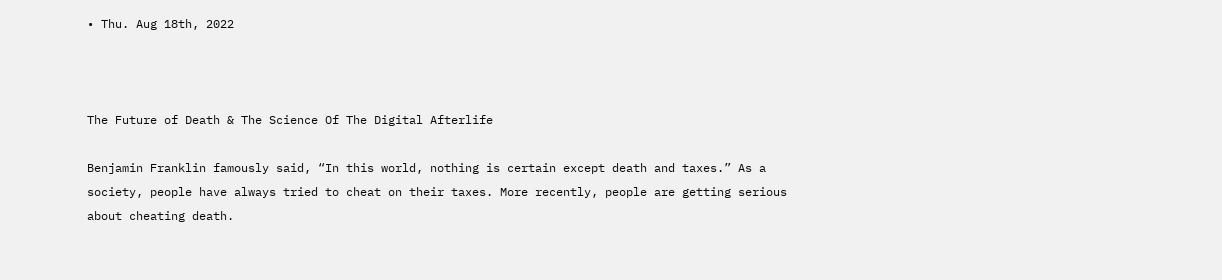• Thu. Aug 18th, 2022



The Future of Death & The Science Of The Digital Afterlife

Benjamin Franklin famously said, “In this world, nothing is certain except death and taxes.” As a society, people have always tried to cheat on their taxes. More recently, people are getting serious about cheating death.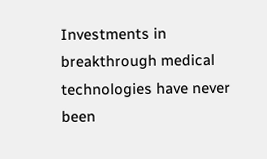Investments in breakthrough medical technologies have never been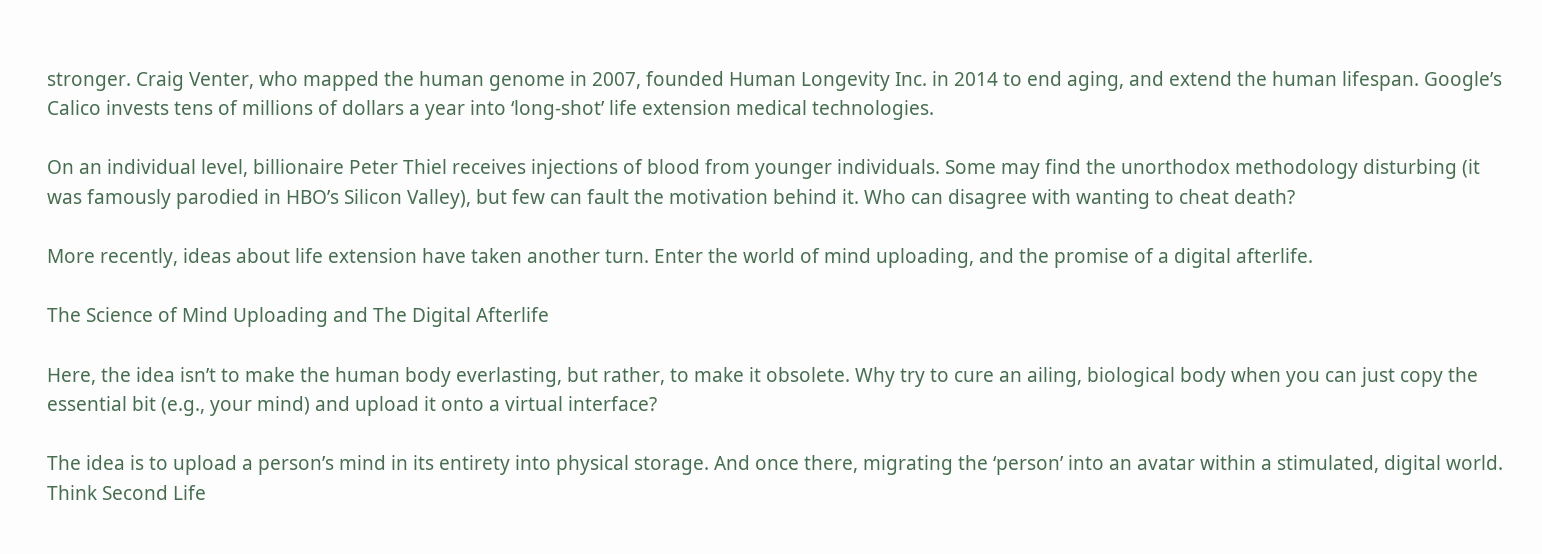stronger. Craig Venter, who mapped the human genome in 2007, founded Human Longevity Inc. in 2014 to end aging, and extend the human lifespan. Google’s Calico invests tens of millions of dollars a year into ‘long-shot’ life extension medical technologies.

On an individual level, billionaire Peter Thiel receives injections of blood from younger individuals. Some may find the unorthodox methodology disturbing (it was famously parodied in HBO’s Silicon Valley), but few can fault the motivation behind it. Who can disagree with wanting to cheat death?

More recently, ideas about life extension have taken another turn. Enter the world of mind uploading, and the promise of a digital afterlife.

The Science of Mind Uploading and The Digital Afterlife

Here, the idea isn’t to make the human body everlasting, but rather, to make it obsolete. Why try to cure an ailing, biological body when you can just copy the essential bit (e.g., your mind) and upload it onto a virtual interface?

The idea is to upload a person’s mind in its entirety into physical storage. And once there, migrating the ‘person’ into an avatar within a stimulated, digital world. Think Second Life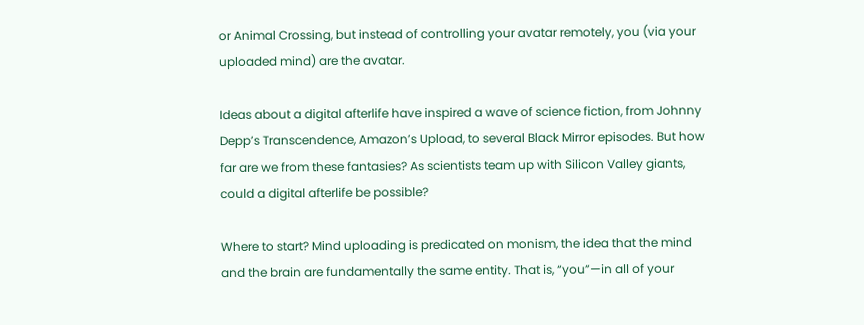or Animal Crossing, but instead of controlling your avatar remotely, you (via your uploaded mind) are the avatar.

Ideas about a digital afterlife have inspired a wave of science fiction, from Johnny Depp’s Transcendence, Amazon’s Upload, to several Black Mirror episodes. But how far are we from these fantasies? As scientists team up with Silicon Valley giants, could a digital afterlife be possible?

Where to start? Mind uploading is predicated on monism, the idea that the mind and the brain are fundamentally the same entity. That is, “you”—in all of your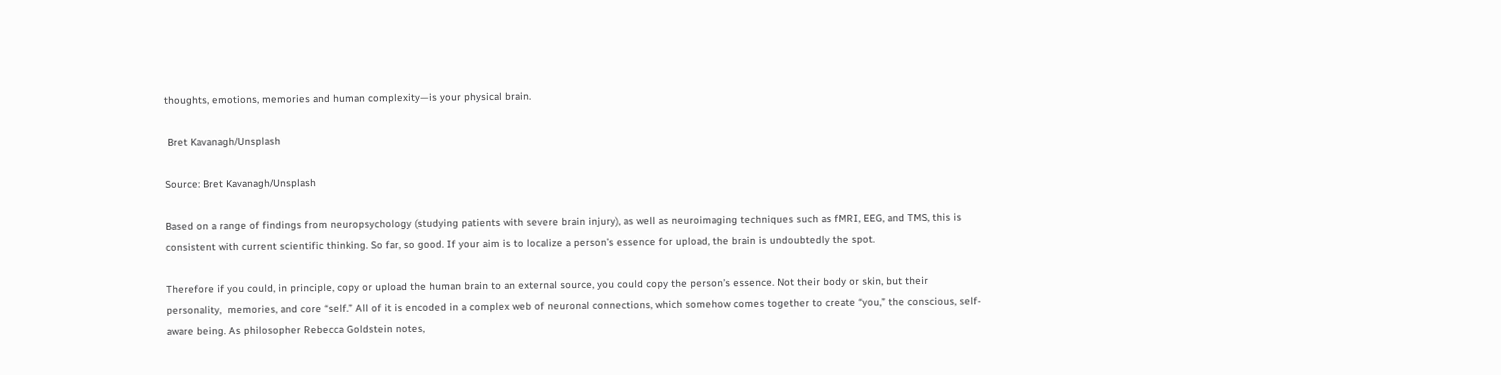thoughts, emotions, memories and human complexity—is your physical brain.

 Bret Kavanagh/Unsplash

Source: Bret Kavanagh/Unsplash

Based on a range of findings from neuropsychology (studying patients with severe brain injury), as well as neuroimaging techniques such as fMRI, EEG, and TMS, this is consistent with current scientific thinking. So far, so good. If your aim is to localize a person’s essence for upload, the brain is undoubtedly the spot.

Therefore if you could, in principle, copy or upload the human brain to an external source, you could copy the person’s essence. Not their body or skin, but their personality,  memories, and core “self.” All of it is encoded in a complex web of neuronal connections, which somehow comes together to create “you,” the conscious, self-aware being. As philosopher Rebecca Goldstein notes,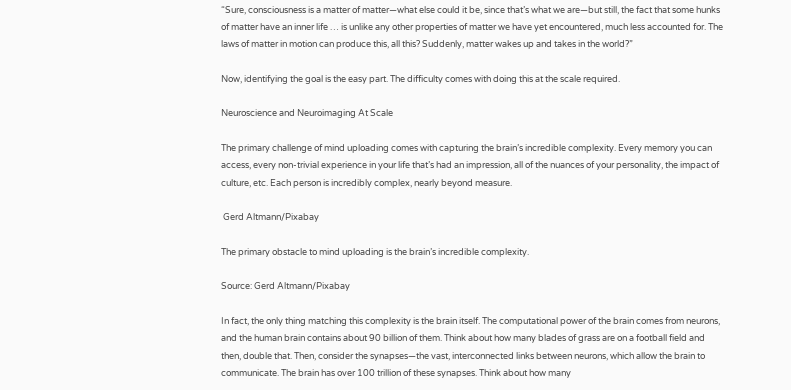“Sure, consciousness is a matter of matter—what else could it be, since that’s what we are—but still, the fact that some hunks of matter have an inner life … is unlike any other properties of matter we have yet encountered, much less accounted for. The laws of matter in motion can produce this, all this? Suddenly, matter wakes up and takes in the world?”

Now, identifying the goal is the easy part. The difficulty comes with doing this at the scale required.

Neuroscience and Neuroimaging At Scale

The primary challenge of mind uploading comes with capturing the brain’s incredible complexity. Every memory you can access, every non-trivial experience in your life that’s had an impression, all of the nuances of your personality, the impact of culture, etc. Each person is incredibly complex, nearly beyond measure.

 Gerd Altmann/Pixabay

The primary obstacle to mind uploading is the brain’s incredible complexity.

Source: Gerd Altmann/Pixabay

In fact, the only thing matching this complexity is the brain itself. The computational power of the brain comes from neurons, and the human brain contains about 90 billion of them. Think about how many blades of grass are on a football field and then, double that. Then, consider the synapses—the vast, interconnected links between neurons, which allow the brain to communicate. The brain has over 100 trillion of these synapses. Think about how many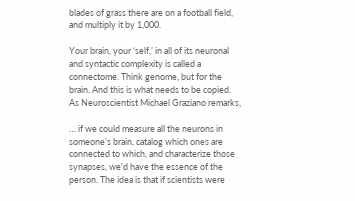blades of grass there are on a football field, and multiply it by 1,000.

Your brain, your ‘self,’ in all of its neuronal and syntactic complexity is called a connectome. Think genome, but for the brain. And this is what needs to be copied. As Neuroscientist Michael Graziano remarks,

… if we could measure all the neurons in someone’s brain, catalog which ones are connected to which, and characterize those synapses, we’d have the essence of the person. The idea is that if scientists were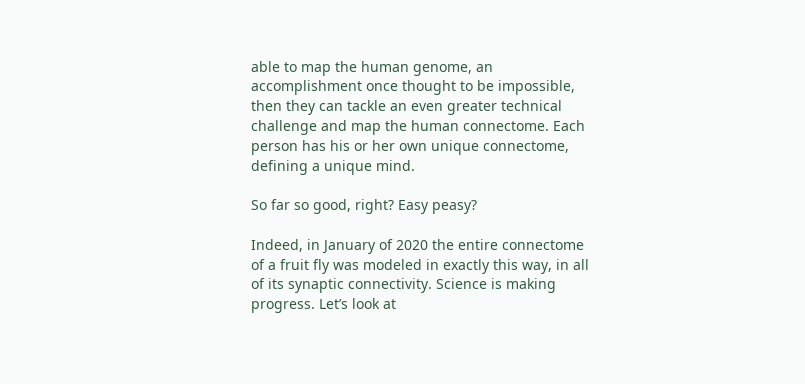able to map the human genome, an accomplishment once thought to be impossible, then they can tackle an even greater technical challenge and map the human connectome. Each person has his or her own unique connectome, defining a unique mind.

So far so good, right? Easy peasy?

Indeed, in January of 2020 the entire connectome of a fruit fly was modeled in exactly this way, in all of its synaptic connectivity. Science is making progress. Let’s look at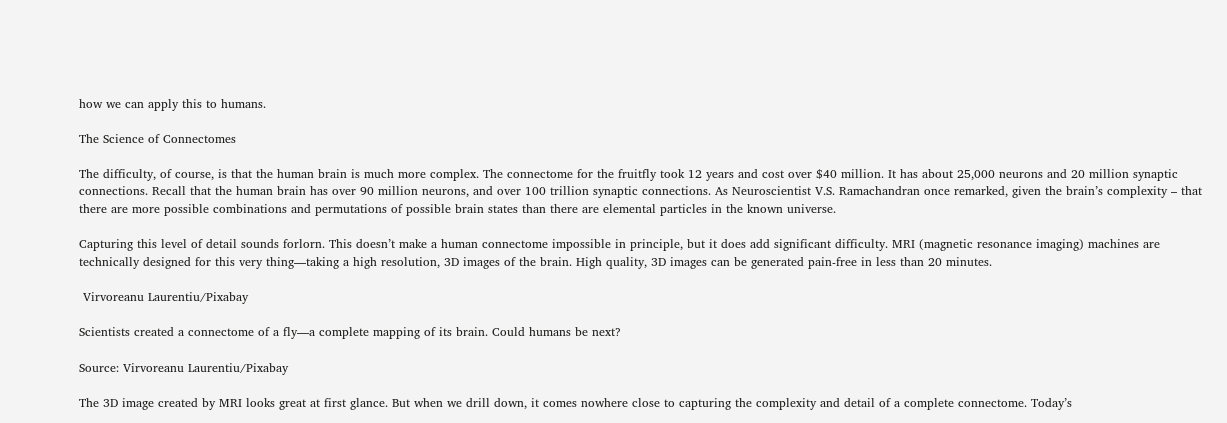how we can apply this to humans.

The Science of Connectomes

The difficulty, of course, is that the human brain is much more complex. The connectome for the fruitfly took 12 years and cost over $40 million. It has about 25,000 neurons and 20 million synaptic connections. Recall that the human brain has over 90 million neurons, and over 100 trillion synaptic connections. As Neuroscientist V.S. Ramachandran once remarked, given the brain’s complexity – that there are more possible combinations and permutations of possible brain states than there are elemental particles in the known universe.

Capturing this level of detail sounds forlorn. This doesn’t make a human connectome impossible in principle, but it does add significant difficulty. MRI (magnetic resonance imaging) machines are technically designed for this very thing—taking a high resolution, 3D images of the brain. High quality, 3D images can be generated pain-free in less than 20 minutes.

 Virvoreanu Laurentiu/Pixabay

Scientists created a connectome of a fly—a complete mapping of its brain. Could humans be next?

Source: Virvoreanu Laurentiu/Pixabay

The 3D image created by MRI looks great at first glance. But when we drill down, it comes nowhere close to capturing the complexity and detail of a complete connectome. Today’s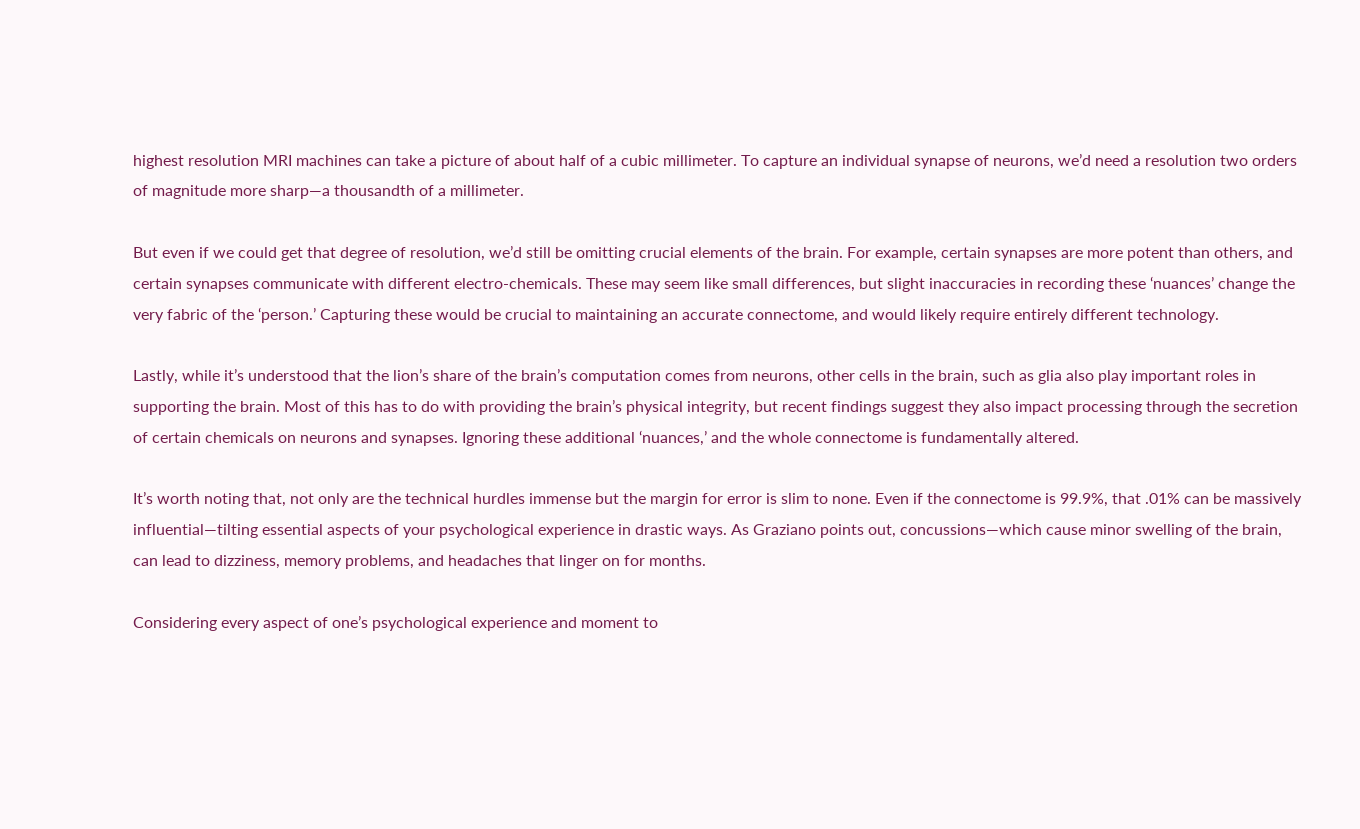highest resolution MRI machines can take a picture of about half of a cubic millimeter. To capture an individual synapse of neurons, we’d need a resolution two orders of magnitude more sharp—a thousandth of a millimeter.

But even if we could get that degree of resolution, we’d still be omitting crucial elements of the brain. For example, certain synapses are more potent than others, and certain synapses communicate with different electro-chemicals. These may seem like small differences, but slight inaccuracies in recording these ‘nuances’ change the very fabric of the ‘person.’ Capturing these would be crucial to maintaining an accurate connectome, and would likely require entirely different technology.

Lastly, while it’s understood that the lion’s share of the brain’s computation comes from neurons, other cells in the brain, such as glia also play important roles in supporting the brain. Most of this has to do with providing the brain’s physical integrity, but recent findings suggest they also impact processing through the secretion of certain chemicals on neurons and synapses. Ignoring these additional ‘nuances,’ and the whole connectome is fundamentally altered.

It’s worth noting that, not only are the technical hurdles immense but the margin for error is slim to none. Even if the connectome is 99.9%, that .01% can be massively influential—tilting essential aspects of your psychological experience in drastic ways. As Graziano points out, concussions—which cause minor swelling of the brain, can lead to dizziness, memory problems, and headaches that linger on for months.

Considering every aspect of one’s psychological experience and moment to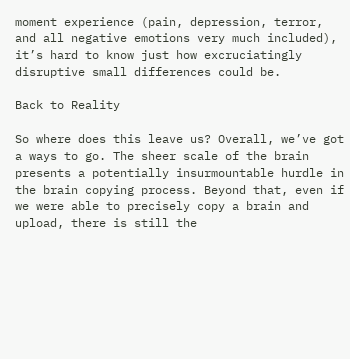moment experience (pain, depression, terror, and all negative emotions very much included), it’s hard to know just how excruciatingly disruptive small differences could be.

Back to Reality

So where does this leave us? Overall, we’ve got a ways to go. The sheer scale of the brain presents a potentially insurmountable hurdle in the brain copying process. Beyond that, even if we were able to precisely copy a brain and upload, there is still the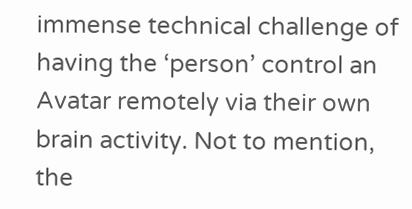immense technical challenge of having the ‘person’ control an Avatar remotely via their own brain activity. Not to mention, the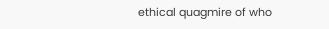ethical quagmire of who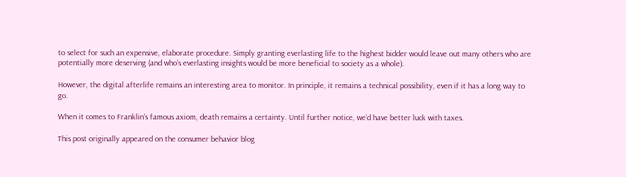to select for such an expensive, elaborate procedure. Simply granting everlasting life to the highest bidder would leave out many others who are potentially more deserving (and who’s everlasting insights would be more beneficial to society as a whole).

However, the digital afterlife remains an interesting area to monitor. In principle, it remains a technical possibility, even if it has a long way to go.

When it comes to Franklin’s famous axiom, death remains a certainty. Until further notice, we’d have better luck with taxes.

This post originally appeared on the consumer behavior blog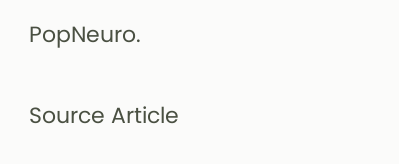PopNeuro.

Source Article